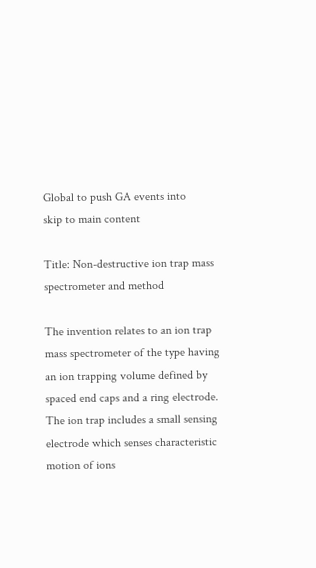Global to push GA events into
skip to main content

Title: Non-destructive ion trap mass spectrometer and method

The invention relates to an ion trap mass spectrometer of the type having an ion trapping volume defined by spaced end caps and a ring electrode. The ion trap includes a small sensing electrode which senses characteristic motion of ions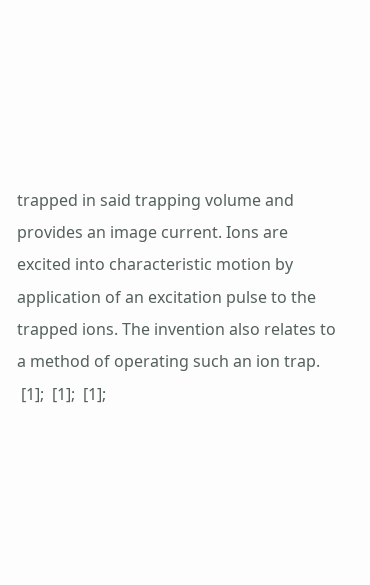trapped in said trapping volume and provides an image current. Ions are excited into characteristic motion by application of an excitation pulse to the trapped ions. The invention also relates to a method of operating such an ion trap.
 [1];  [1];  [1];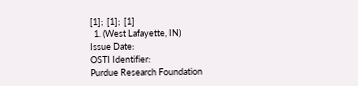[1];  [1];  [1]
  1. (West Lafayette, IN)
Issue Date:
OSTI Identifier:
Purdue Research Foundation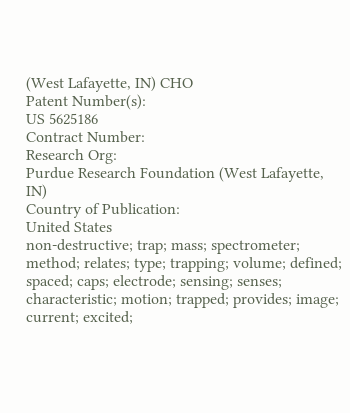(West Lafayette, IN) CHO
Patent Number(s):
US 5625186
Contract Number:
Research Org:
Purdue Research Foundation (West Lafayette, IN)
Country of Publication:
United States
non-destructive; trap; mass; spectrometer; method; relates; type; trapping; volume; defined; spaced; caps; electrode; sensing; senses; characteristic; motion; trapped; provides; image; current; excited;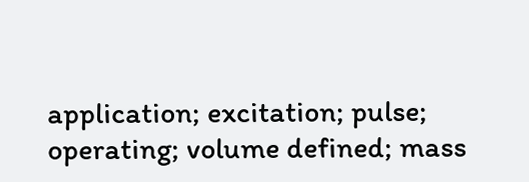application; excitation; pulse; operating; volume defined; mass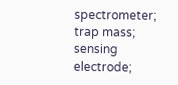spectrometer; trap mass; sensing electrode;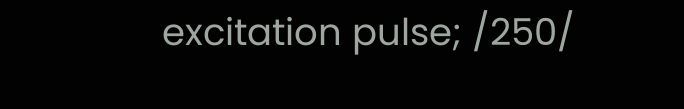excitation pulse; /250/